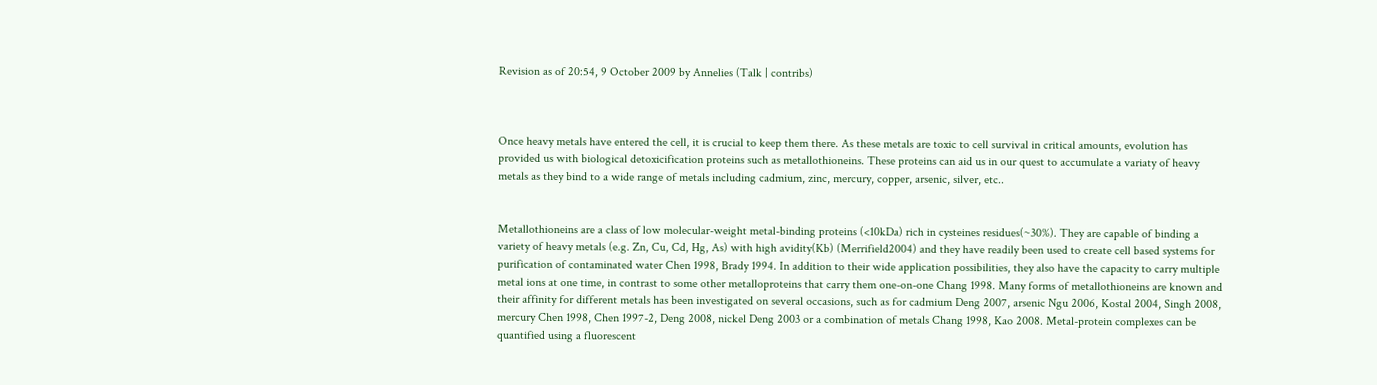Revision as of 20:54, 9 October 2009 by Annelies (Talk | contribs)



Once heavy metals have entered the cell, it is crucial to keep them there. As these metals are toxic to cell survival in critical amounts, evolution has provided us with biological detoxicification proteins such as metallothioneins. These proteins can aid us in our quest to accumulate a variaty of heavy metals as they bind to a wide range of metals including cadmium, zinc, mercury, copper, arsenic, silver, etc..


Metallothioneins are a class of low molecular-weight metal-binding proteins (<10kDa) rich in cysteines residues(~30%). They are capable of binding a variety of heavy metals (e.g. Zn, Cu, Cd, Hg, As) with high avidity(Kb) (Merrifield2004) and they have readily been used to create cell based systems for purification of contaminated water Chen 1998, Brady 1994. In addition to their wide application possibilities, they also have the capacity to carry multiple metal ions at one time, in contrast to some other metalloproteins that carry them one-on-one Chang 1998. Many forms of metallothioneins are known and their affinity for different metals has been investigated on several occasions, such as for cadmium Deng 2007, arsenic Ngu 2006, Kostal 2004, Singh 2008, mercury Chen 1998, Chen 1997-2, Deng 2008, nickel Deng 2003 or a combination of metals Chang 1998, Kao 2008. Metal-protein complexes can be quantified using a fluorescent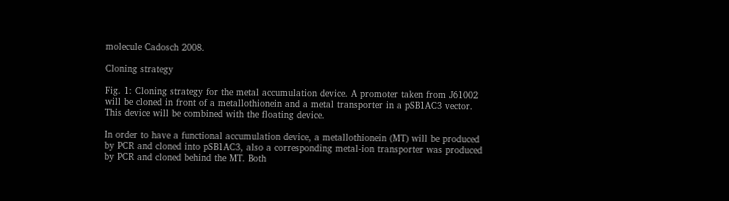molecule Cadosch 2008.

Cloning strategy

Fig. 1: Cloning strategy for the metal accumulation device. A promoter taken from J61002 will be cloned in front of a metallothionein and a metal transporter in a pSB1AC3 vector. This device will be combined with the floating device.

In order to have a functional accumulation device, a metallothionein (MT) will be produced by PCR and cloned into pSB1AC3, also a corresponding metal-ion transporter was produced by PCR and cloned behind the MT. Both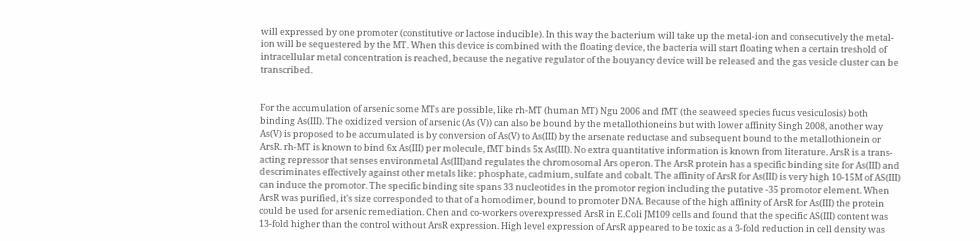will expressed by one promoter (constitutive or lactose inducible). In this way the bacterium will take up the metal-ion and consecutively the metal-ion will be sequestered by the MT. When this device is combined with the floating device, the bacteria will start floating when a certain treshold of intracellular metal concentration is reached, because the negative regulator of the bouyancy device will be released and the gas vesicle cluster can be transcribed.


For the accumulation of arsenic some MTs are possible, like rh-MT (human MT) Ngu 2006 and fMT (the seaweed species fucus vesiculosis) both binding As(III). The oxidized version of arsenic (As (V)) can also be bound by the metallothioneins but with lower affinity Singh 2008, another way As(V) is proposed to be accumulated is by conversion of As(V) to As(III) by the arsenate reductase and subsequent bound to the metallothionein or ArsR. rh-MT is known to bind 6x As(III) per molecule, fMT binds 5x As(III). No extra quantitative information is known from literature. ArsR is a trans-acting repressor that senses environmetal As(III)and regulates the chromosomal Ars operon. The ArsR protein has a specific binding site for As(III) and descriminates effectively against other metals like: phosphate, cadmium, sulfate and cobalt. The affinity of ArsR for As(III) is very high 10-15M of AS(III) can induce the promotor. The specific binding site spans 33 nucleotides in the promotor region including the putative -35 promotor element. When ArsR was purified, it's size corresponded to that of a homodimer, bound to promoter DNA. Because of the high affinity of ArsR for As(III) the protein could be used for arsenic remediation. Chen and co-workers overexpressed ArsR in E.Coli JM109 cells and found that the specific AS(III) content was 13-fold higher than the control without ArsR expression. High level expression of ArsR appeared to be toxic as a 3-fold reduction in cell density was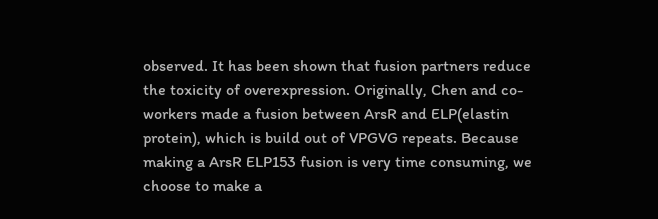observed. It has been shown that fusion partners reduce the toxicity of overexpression. Originally, Chen and co-workers made a fusion between ArsR and ELP(elastin protein), which is build out of VPGVG repeats. Because making a ArsR ELP153 fusion is very time consuming, we choose to make a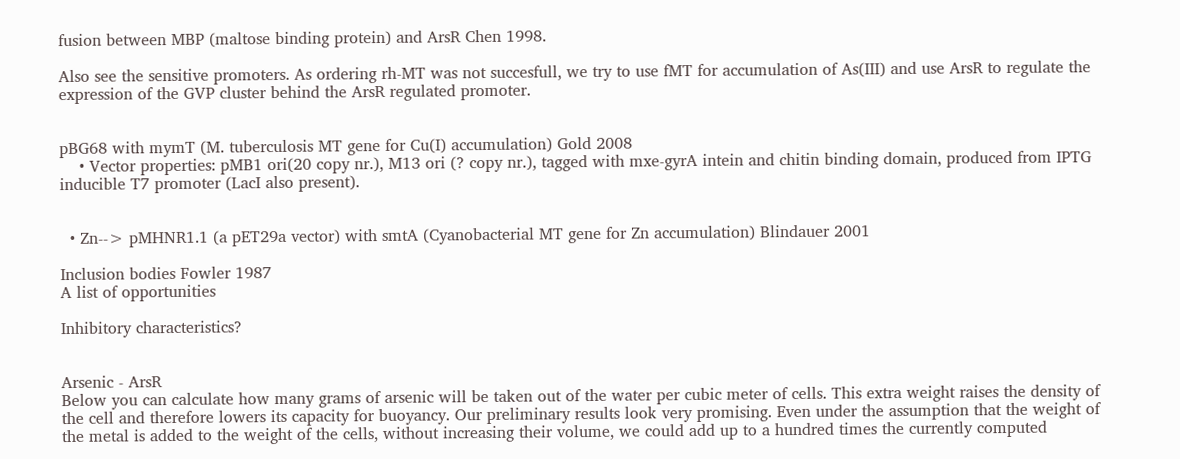fusion between MBP (maltose binding protein) and ArsR Chen 1998.

Also see the sensitive promoters. As ordering rh-MT was not succesfull, we try to use fMT for accumulation of As(III) and use ArsR to regulate the expression of the GVP cluster behind the ArsR regulated promoter.


pBG68 with mymT (M. tuberculosis MT gene for Cu(I) accumulation) Gold 2008
    • Vector properties: pMB1 ori(20 copy nr.), M13 ori (? copy nr.), tagged with mxe-gyrA intein and chitin binding domain, produced from IPTG inducible T7 promoter (LacI also present).


  • Zn--> pMHNR1.1 (a pET29a vector) with smtA (Cyanobacterial MT gene for Zn accumulation) Blindauer 2001

Inclusion bodies Fowler 1987
A list of opportunities

Inhibitory characteristics?


Arsenic - ArsR
Below you can calculate how many grams of arsenic will be taken out of the water per cubic meter of cells. This extra weight raises the density of the cell and therefore lowers its capacity for buoyancy. Our preliminary results look very promising. Even under the assumption that the weight of the metal is added to the weight of the cells, without increasing their volume, we could add up to a hundred times the currently computed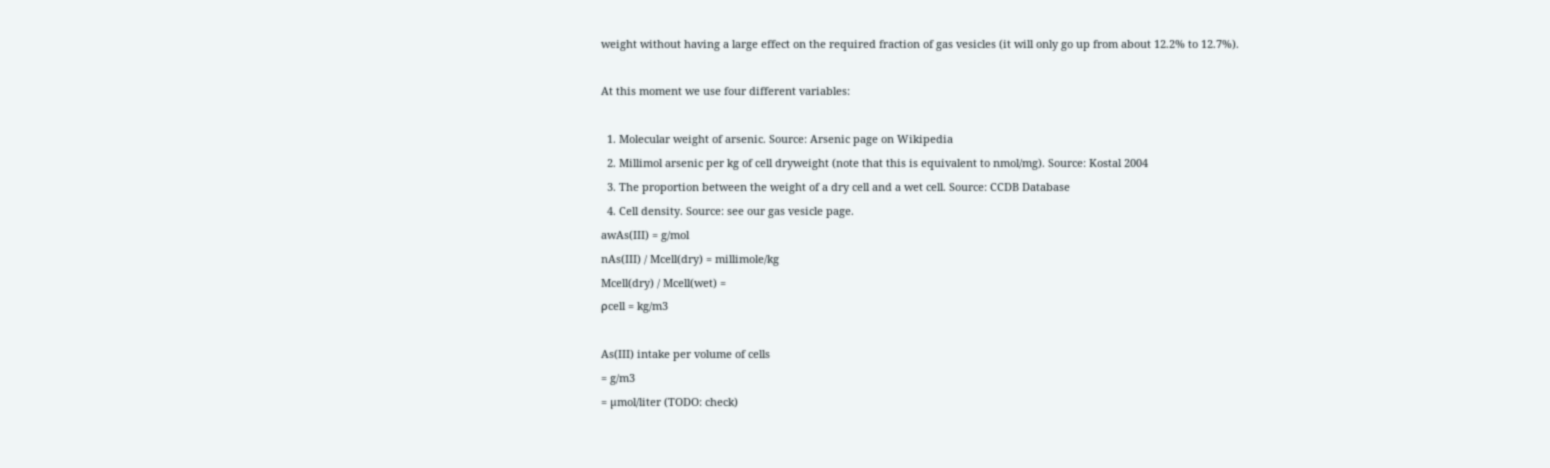weight without having a large effect on the required fraction of gas vesicles (it will only go up from about 12.2% to 12.7%).

At this moment we use four different variables:

  1. Molecular weight of arsenic. Source: Arsenic page on Wikipedia
  2. Millimol arsenic per kg of cell dryweight (note that this is equivalent to nmol/mg). Source: Kostal 2004
  3. The proportion between the weight of a dry cell and a wet cell. Source: CCDB Database
  4. Cell density. Source: see our gas vesicle page.
awAs(III) = g/mol
nAs(III) / Mcell(dry) = millimole/kg
Mcell(dry) / Mcell(wet) =
ρcell = kg/m3

As(III) intake per volume of cells
= g/m3
= µmol/liter (TODO: check)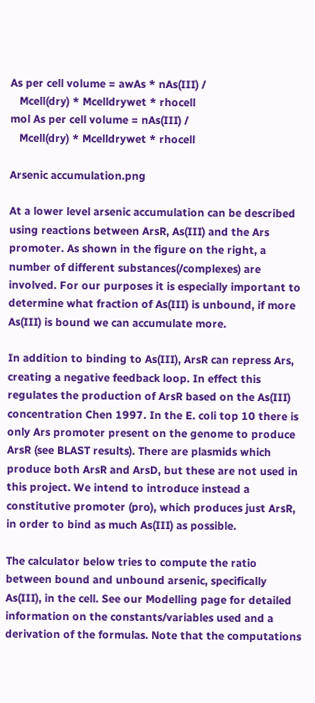As per cell volume = awAs * nAs(III) /
   Mcell(dry) * Mcelldrywet * rhocell
mol As per cell volume = nAs(III) /
   Mcell(dry) * Mcelldrywet * rhocell

Arsenic accumulation.png

At a lower level arsenic accumulation can be described using reactions between ArsR, As(III) and the Ars promoter. As shown in the figure on the right, a number of different substances(/complexes) are involved. For our purposes it is especially important to determine what fraction of As(III) is unbound, if more As(III) is bound we can accumulate more.

In addition to binding to As(III), ArsR can repress Ars, creating a negative feedback loop. In effect this regulates the production of ArsR based on the As(III) concentration Chen 1997. In the E. coli top 10 there is only Ars promoter present on the genome to produce ArsR (see BLAST results). There are plasmids which produce both ArsR and ArsD, but these are not used in this project. We intend to introduce instead a constitutive promoter (pro), which produces just ArsR, in order to bind as much As(III) as possible.

The calculator below tries to compute the ratio between bound and unbound arsenic, specifically As(III), in the cell. See our Modelling page for detailed information on the constants/variables used and a derivation of the formulas. Note that the computations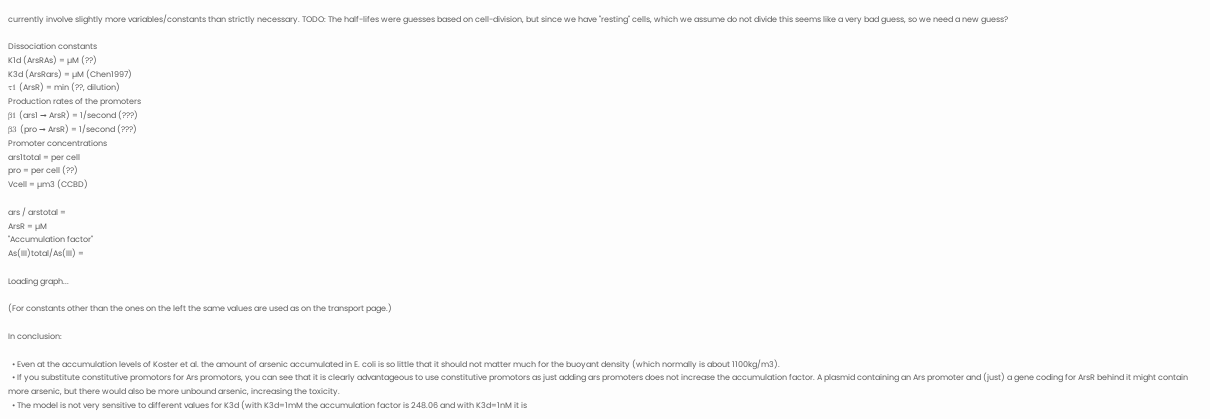currently involve slightly more variables/constants than strictly necessary. TODO: The half-lifes were guesses based on cell-division, but since we have "resting" cells, which we assume do not divide this seems like a very bad guess, so we need a new guess?

Dissociation constants
K1d (ArsRAs) = µM (??)
K3d (ArsRars) = µM (Chen1997)
τ1 (ArsR) = min (??, dilution)
Production rates of the promoters
β1 (ars1 → ArsR) = 1/second (???)
β3 (pro → ArsR) = 1/second (???)
Promoter concentrations
ars1total = per cell
pro = per cell (??)
Vcell = µm3 (CCBD)

ars / arstotal =
ArsR = µM
"Accumulation factor"
As(III)total/As(III) =

Loading graph...

(For constants other than the ones on the left the same values are used as on the transport page.)

In conclusion:

  • Even at the accumulation levels of Koster et al. the amount of arsenic accumulated in E. coli is so little that it should not matter much for the buoyant density (which normally is about 1100kg/m3).
  • If you substitute constitutive promotors for Ars promotors, you can see that it is clearly advantageous to use constitutive promotors as just adding ars promoters does not increase the accumulation factor. A plasmid containing an Ars promoter and (just) a gene coding for ArsR behind it might contain more arsenic, but there would also be more unbound arsenic, increasing the toxicity.
  • The model is not very sensitive to different values for K3d (with K3d=1mM the accumulation factor is 248.06 and with K3d=1nM it is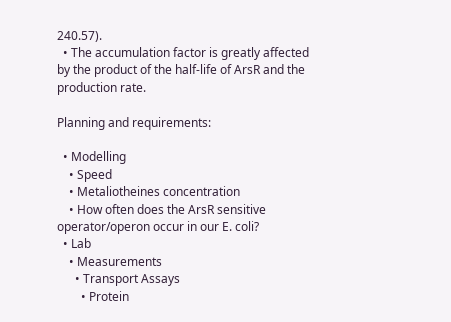240.57).
  • The accumulation factor is greatly affected by the product of the half-life of ArsR and the production rate.

Planning and requirements:

  • Modelling
    • Speed
    • Metaliotheines concentration
    • How often does the ArsR sensitive operator/operon occur in our E. coli?
  • Lab
    • Measurements
      • Transport Assays
        • Protein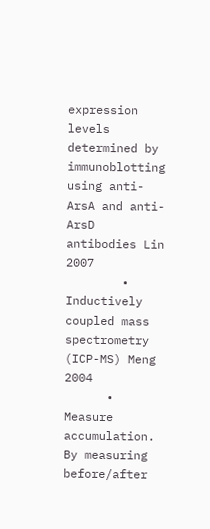expression levels determined by immunoblotting using anti-ArsA and anti-ArsD antibodies Lin 2007
        • Inductively coupled mass spectrometry (ICP-MS) Meng 2004
      • Measure accumulation. By measuring before/after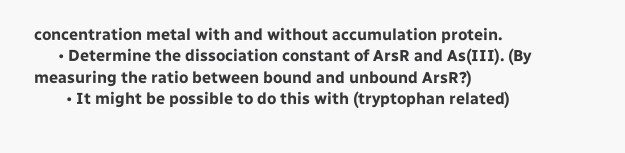concentration metal with and without accumulation protein.
      • Determine the dissociation constant of ArsR and As(III). (By measuring the ratio between bound and unbound ArsR?)
        • It might be possible to do this with (tryptophan related)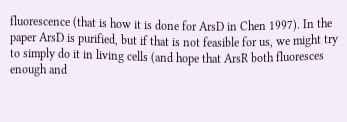fluorescence (that is how it is done for ArsD in Chen 1997). In the paper ArsD is purified, but if that is not feasible for us, we might try to simply do it in living cells (and hope that ArsR both fluoresces enough and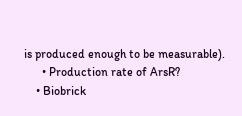is produced enough to be measurable).
      • Production rate of ArsR?
    • Biobrick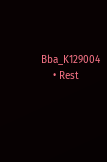Bba_K129004
    • Rest